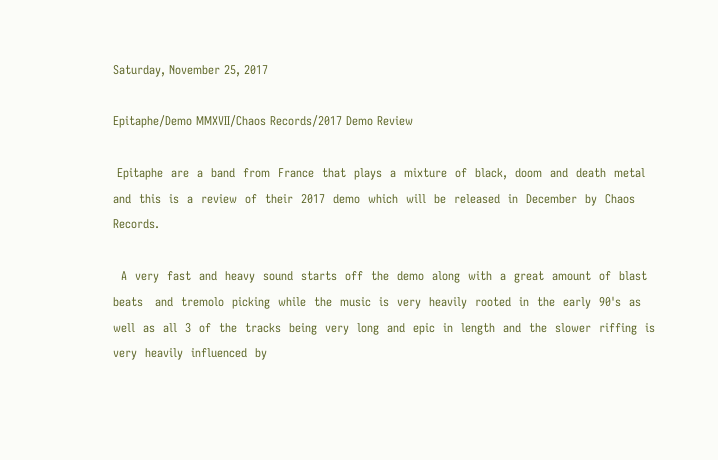Saturday, November 25, 2017

Epitaphe/Demo MMXVII/Chaos Records/2017 Demo Review

 Epitaphe  are  a  band  from  France  that  plays  a  mixture  of  black,  doom  and  death  metal  and  this  is  a  review  of  their  2017  demo  which  will  be  released  in  December  by  Chaos  Records.

  A  very  fast  and  heavy  sound  starts  off  the  demo  along  with  a  great  amount  of  blast  beats   and  tremolo  picking  while  the  music  is  very  heavily  rooted  in  the  early  90's  as  well  as  all  3  of  the  tracks  being  very  long  and  epic  in  length  and  the  slower  riffing  is  very  heavily  influenced  by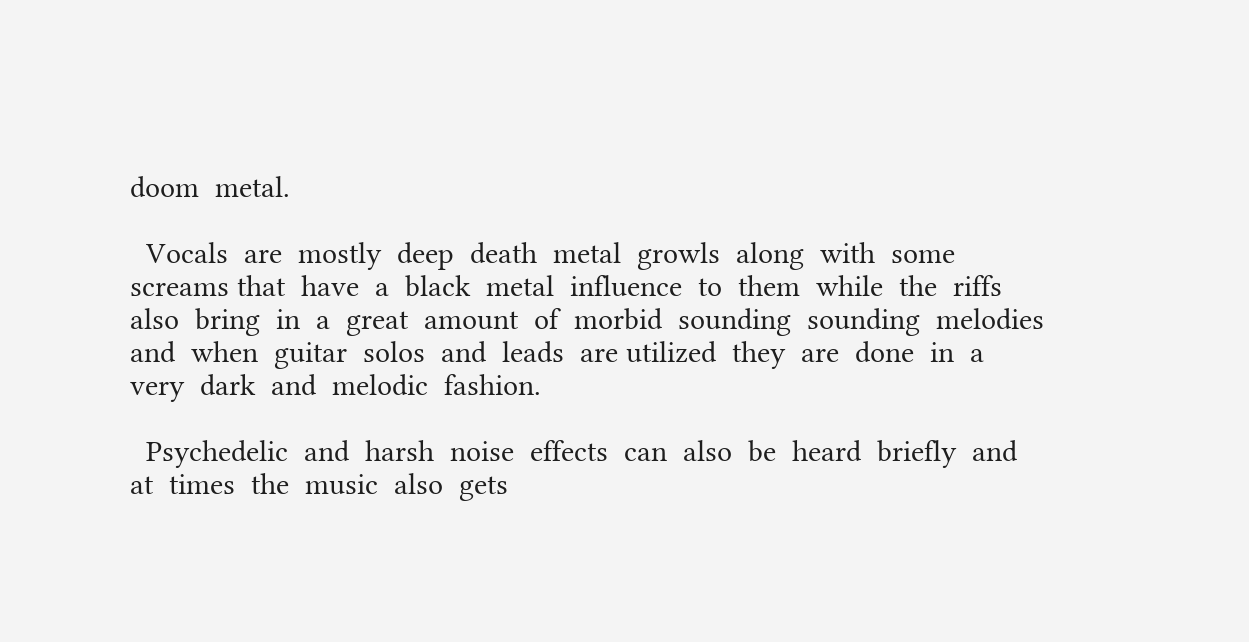doom  metal.

  Vocals  are  mostly  deep  death  metal  growls  along  with  some  screams that  have  a  black  metal  influence  to  them  while  the  riffs  also  bring  in  a  great  amount  of  morbid  sounding  sounding  melodies  and  when  guitar  solos  and  leads  are utilized  they  are  done  in  a  very  dark  and  melodic  fashion.

  Psychedelic  and  harsh  noise  effects  can  also  be  heard  briefly  and  at  times  the  music  also  gets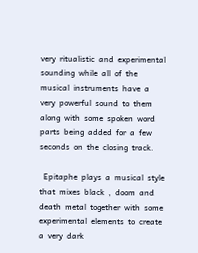very  ritualistic  and  experimental  sounding  while  all  of  the  musical  instruments  have  a  very  powerful  sound  to  them  along  with  some  spoken  word  parts  being  added  for  a  few  seconds  on  the  closing  track.

  Epitaphe  plays  a  musical  style  that  mixes  black  ,  doom  and  death  metal  together  with  some  experimental  elements  to  create  a  very  dark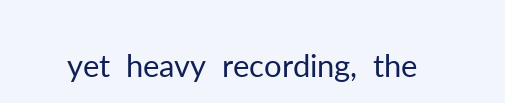yet  heavy  recording,  the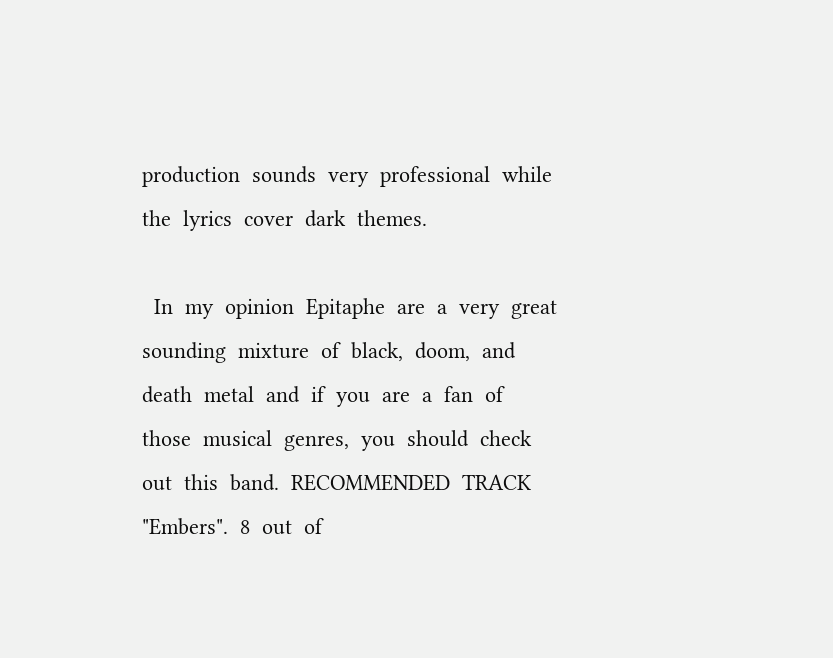production  sounds  very  professional  while  the  lyrics  cover  dark  themes.

  In  my  opinion  Epitaphe  are  a  very  great  sounding  mixture  of  black,  doom,  and  death  metal  and  if  you  are  a  fan  of  those  musical  genres,  you  should  check  out  this  band.  RECOMMENDED  TRACK  "Embers".  8  out  of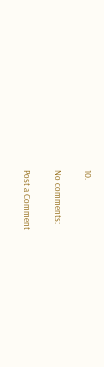10.

No comments:

Post a Comment